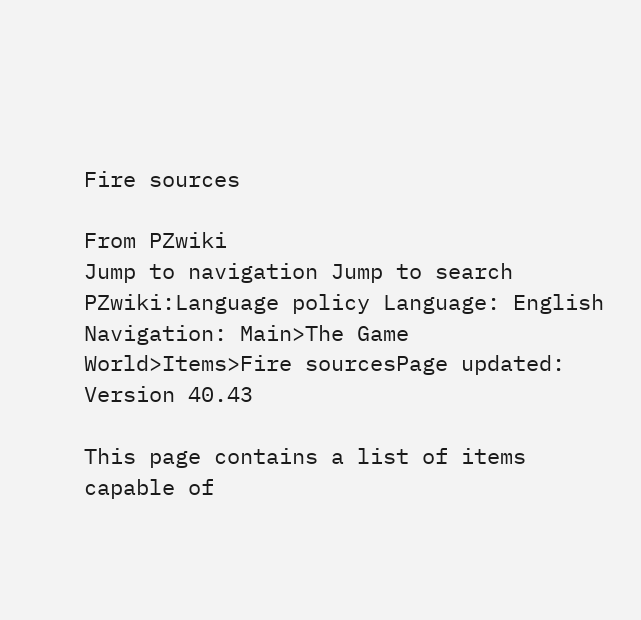Fire sources

From PZwiki
Jump to navigation Jump to search
PZwiki:Language policy Language: English
Navigation: Main>The Game World>Items>Fire sourcesPage updated: Version 40.43

This page contains a list of items capable of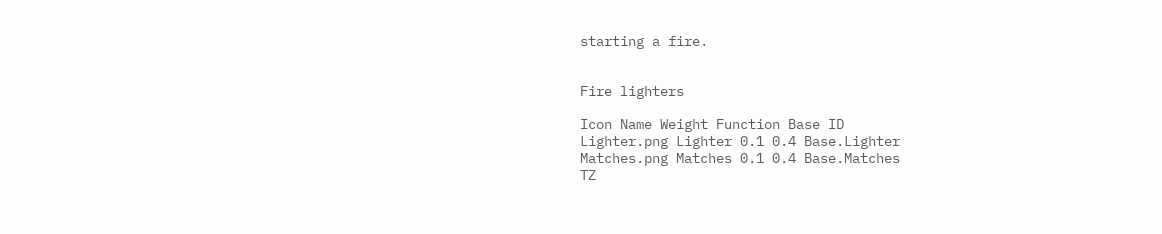starting a fire.


Fire lighters

Icon Name Weight Function Base ID
Lighter.png Lighter 0.1 0.4 Base.Lighter
Matches.png Matches 0.1 0.4 Base.Matches
TZ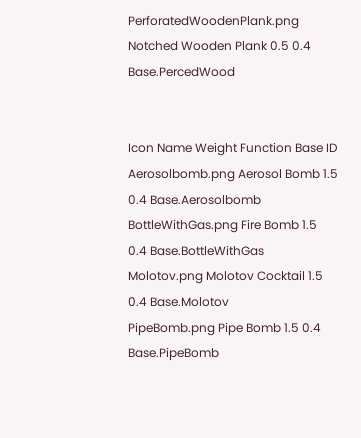PerforatedWoodenPlank.png Notched Wooden Plank 0.5 0.4 Base.PercedWood


Icon Name Weight Function Base ID
Aerosolbomb.png Aerosol Bomb 1.5 0.4 Base.Aerosolbomb
BottleWithGas.png Fire Bomb 1.5 0.4 Base.BottleWithGas
Molotov.png Molotov Cocktail 1.5 0.4 Base.Molotov
PipeBomb.png Pipe Bomb 1.5 0.4 Base.PipeBomb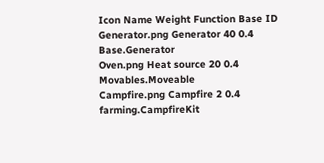Icon Name Weight Function Base ID
Generator.png Generator 40 0.4 Base.Generator
Oven.png Heat source 20 0.4 Movables.Moveable
Campfire.png Campfire 2 0.4 farming.CampfireKit